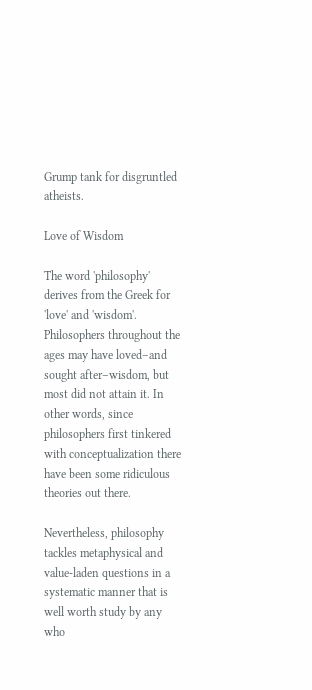Grump tank for disgruntled atheists.

Love of Wisdom

The word 'philosophy' derives from the Greek for 'love' and 'wisdom'. Philosophers throughout the ages may have loved–and sought after–wisdom, but most did not attain it. In other words, since philosophers first tinkered with conceptualization there have been some ridiculous theories out there.

Nevertheless, philosophy tackles metaphysical and value-laden questions in a systematic manner that is well worth study by any who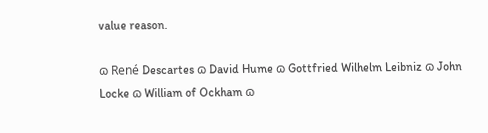value reason.

ɷ René Descartes ɷ David Hume ɷ Gottfried Wilhelm Leibniz ɷ John Locke ɷ William of Ockham ɷ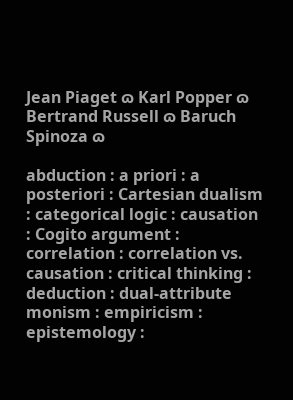Jean Piaget ɷ Karl Popper ɷ Bertrand Russell ɷ Baruch Spinoza ɷ

abduction : a priori : a posteriori : Cartesian dualism : categorical logic : causation : Cogito argument : correlation : correlation vs. causation : critical thinking : deduction : dual-attribute monism : empiricism : epistemology :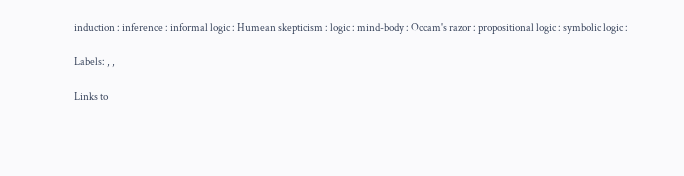induction : inference : informal logic : Humean skepticism : logic : mind-body : Occam's razor : propositional logic : symbolic logic :

Labels: , ,

Links to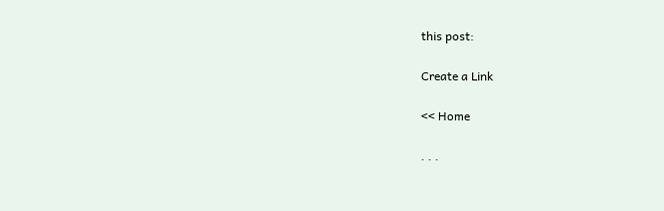this post:

Create a Link

<< Home

. . .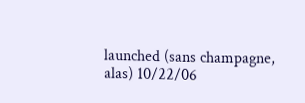launched (sans champagne, alas) 10/22/06